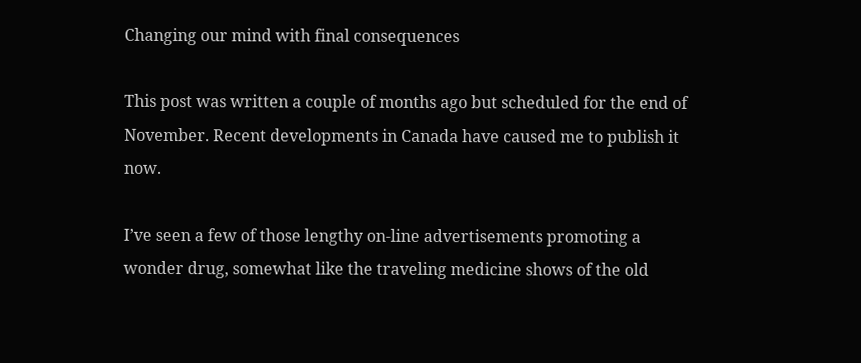Changing our mind with final consequences

This post was written a couple of months ago but scheduled for the end of November. Recent developments in Canada have caused me to publish it now.

I’ve seen a few of those lengthy on-line advertisements promoting a wonder drug, somewhat like the traveling medicine shows of the old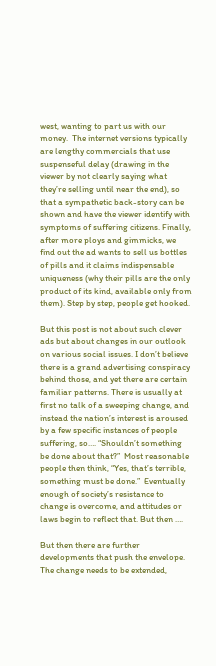west, wanting to part us with our money.  The internet versions typically are lengthy commercials that use suspenseful delay (drawing in the viewer by not clearly saying what they’re selling until near the end), so that a sympathetic back-story can be shown and have the viewer identify with symptoms of suffering citizens. Finally, after more ploys and gimmicks, we find out the ad wants to sell us bottles of pills and it claims indispensable uniqueness (why their pills are the only product of its kind, available only from them). Step by step, people get hooked.

But this post is not about such clever ads but about changes in our outlook on various social issues. I don’t believe there is a grand advertising conspiracy behind those, and yet there are certain familiar patterns. There is usually at first no talk of a sweeping change, and instead the nation’s interest is aroused by a few specific instances of people suffering, so…. “Shouldn’t something be done about that?”  Most reasonable people then think, “Yes, that’s terrible, something must be done.”  Eventually enough of society’s resistance to change is overcome, and attitudes or laws begin to reflect that. But then ….

But then there are further developments that push the envelope.   The change needs to be extended,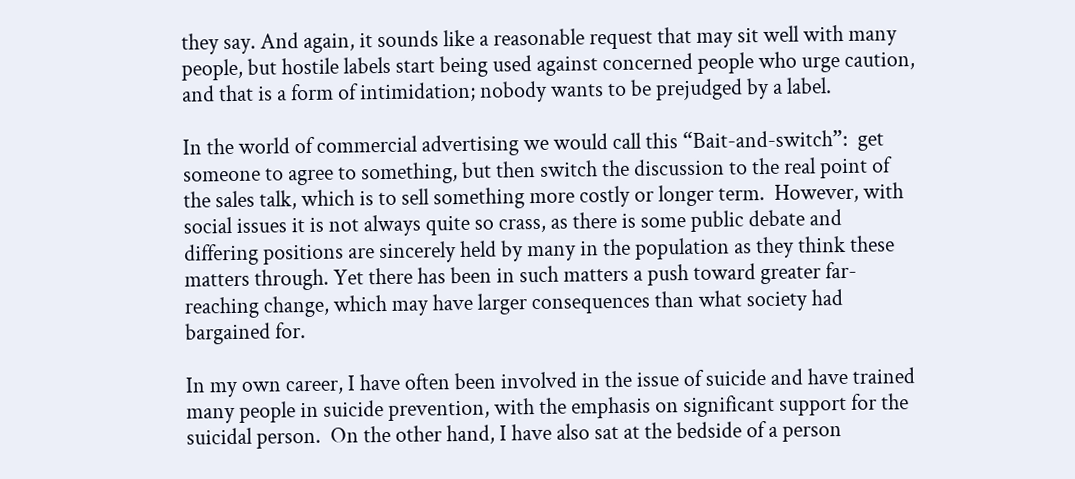they say. And again, it sounds like a reasonable request that may sit well with many people, but hostile labels start being used against concerned people who urge caution, and that is a form of intimidation; nobody wants to be prejudged by a label.

In the world of commercial advertising we would call this “Bait-and-switch”:  get someone to agree to something, but then switch the discussion to the real point of the sales talk, which is to sell something more costly or longer term.  However, with social issues it is not always quite so crass, as there is some public debate and differing positions are sincerely held by many in the population as they think these matters through. Yet there has been in such matters a push toward greater far-reaching change, which may have larger consequences than what society had bargained for.

In my own career, I have often been involved in the issue of suicide and have trained many people in suicide prevention, with the emphasis on significant support for the suicidal person.  On the other hand, I have also sat at the bedside of a person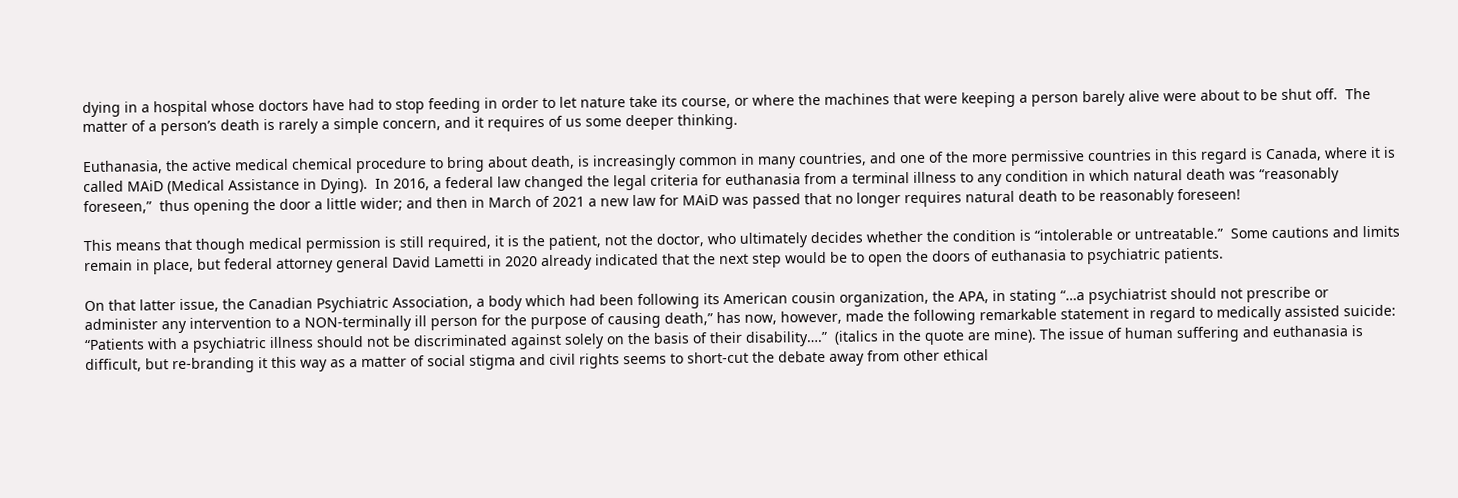dying in a hospital whose doctors have had to stop feeding in order to let nature take its course, or where the machines that were keeping a person barely alive were about to be shut off.  The matter of a person’s death is rarely a simple concern, and it requires of us some deeper thinking.

Euthanasia, the active medical chemical procedure to bring about death, is increasingly common in many countries, and one of the more permissive countries in this regard is Canada, where it is called MAiD (Medical Assistance in Dying).  In 2016, a federal law changed the legal criteria for euthanasia from a terminal illness to any condition in which natural death was “reasonably foreseen,”  thus opening the door a little wider; and then in March of 2021 a new law for MAiD was passed that no longer requires natural death to be reasonably foreseen!

This means that though medical permission is still required, it is the patient, not the doctor, who ultimately decides whether the condition is “intolerable or untreatable.”  Some cautions and limits remain in place, but federal attorney general David Lametti in 2020 already indicated that the next step would be to open the doors of euthanasia to psychiatric patients.

On that latter issue, the Canadian Psychiatric Association, a body which had been following its American cousin organization, the APA, in stating “…a psychiatrist should not prescribe or administer any intervention to a NON-terminally ill person for the purpose of causing death,” has now, however, made the following remarkable statement in regard to medically assisted suicide: “Patients with a psychiatric illness should not be discriminated against solely on the basis of their disability….”  (italics in the quote are mine). The issue of human suffering and euthanasia is difficult, but re-branding it this way as a matter of social stigma and civil rights seems to short-cut the debate away from other ethical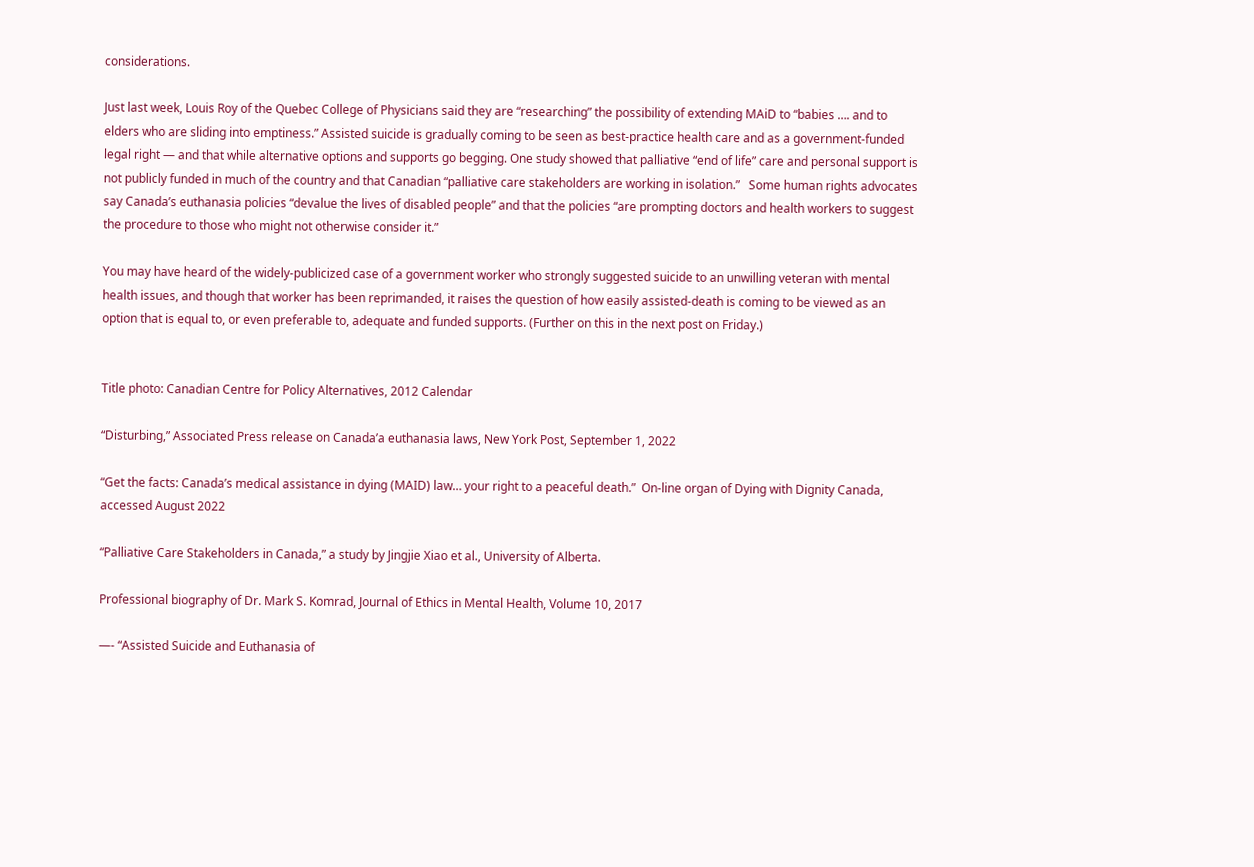considerations.

Just last week, Louis Roy of the Quebec College of Physicians said they are “researching” the possibility of extending MAiD to “babies …. and to elders who are sliding into emptiness.” Assisted suicide is gradually coming to be seen as best-practice health care and as a government-funded legal right — and that while alternative options and supports go begging. One study showed that palliative “end of life” care and personal support is not publicly funded in much of the country and that Canadian “palliative care stakeholders are working in isolation.”   Some human rights advocates say Canada’s euthanasia policies “devalue the lives of disabled people” and that the policies “are prompting doctors and health workers to suggest the procedure to those who might not otherwise consider it.”

You may have heard of the widely-publicized case of a government worker who strongly suggested suicide to an unwilling veteran with mental health issues, and though that worker has been reprimanded, it raises the question of how easily assisted-death is coming to be viewed as an option that is equal to, or even preferable to, adequate and funded supports. (Further on this in the next post on Friday.)


Title photo: Canadian Centre for Policy Alternatives, 2012 Calendar

“Disturbing,” Associated Press release on Canada’a euthanasia laws, New York Post, September 1, 2022

“Get the facts: Canada’s medical assistance in dying (MAID) law… your right to a peaceful death.”  On-line organ of Dying with Dignity Canada, accessed August 2022

“Palliative Care Stakeholders in Canada,” a study by Jingjie Xiao et al., University of Alberta.

Professional biography of Dr. Mark S. Komrad, Journal of Ethics in Mental Health, Volume 10, 2017

—- “Assisted Suicide and Euthanasia of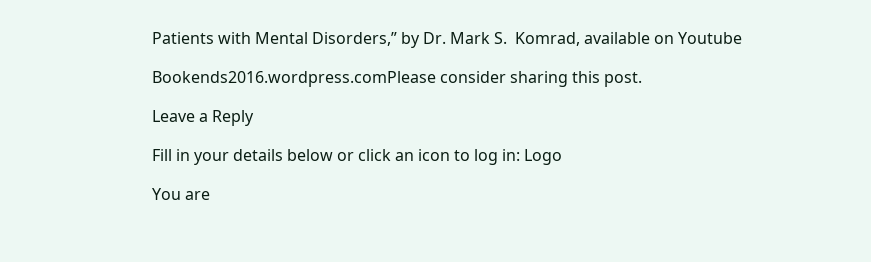Patients with Mental Disorders,” by Dr. Mark S.  Komrad, available on Youtube

Bookends2016.wordpress.comPlease consider sharing this post.

Leave a Reply

Fill in your details below or click an icon to log in: Logo

You are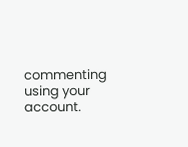commenting using your account.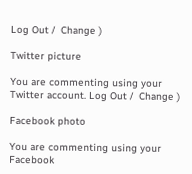Log Out /  Change )

Twitter picture

You are commenting using your Twitter account. Log Out /  Change )

Facebook photo

You are commenting using your Facebook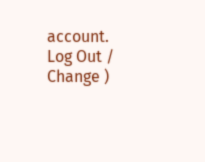account. Log Out /  Change )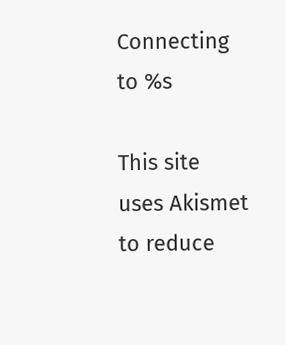Connecting to %s

This site uses Akismet to reduce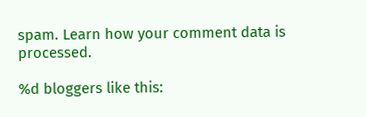spam. Learn how your comment data is processed.

%d bloggers like this: